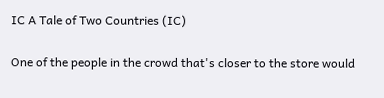IC A Tale of Two Countries (IC)

One of the people in the crowd that's closer to the store would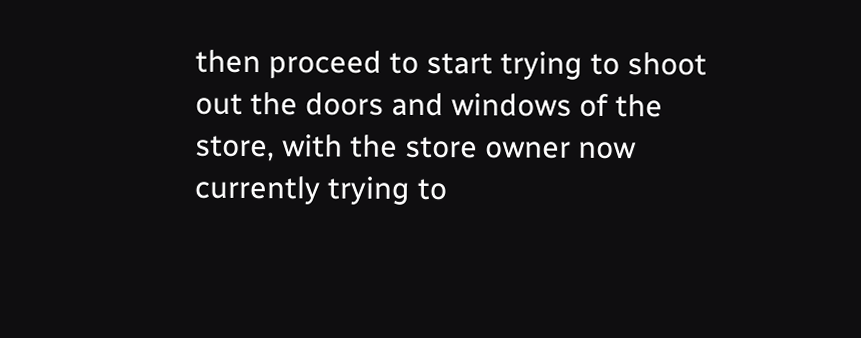then proceed to start trying to shoot out the doors and windows of the store, with the store owner now currently trying to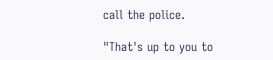call the police.

"That's up to you to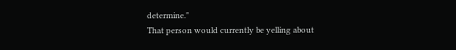determine."
That person would currently be yelling about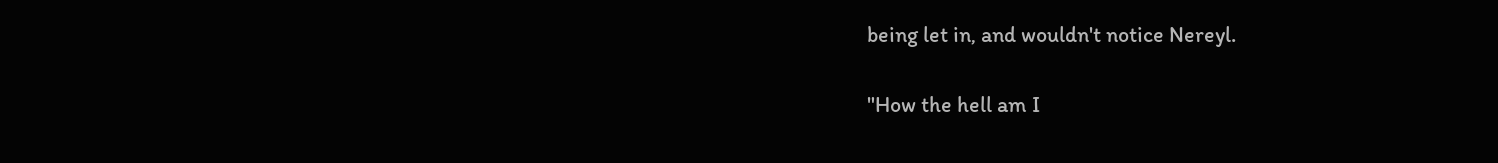being let in, and wouldn't notice Nereyl.

"How the hell am I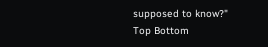supposed to know?"
Top Bottom